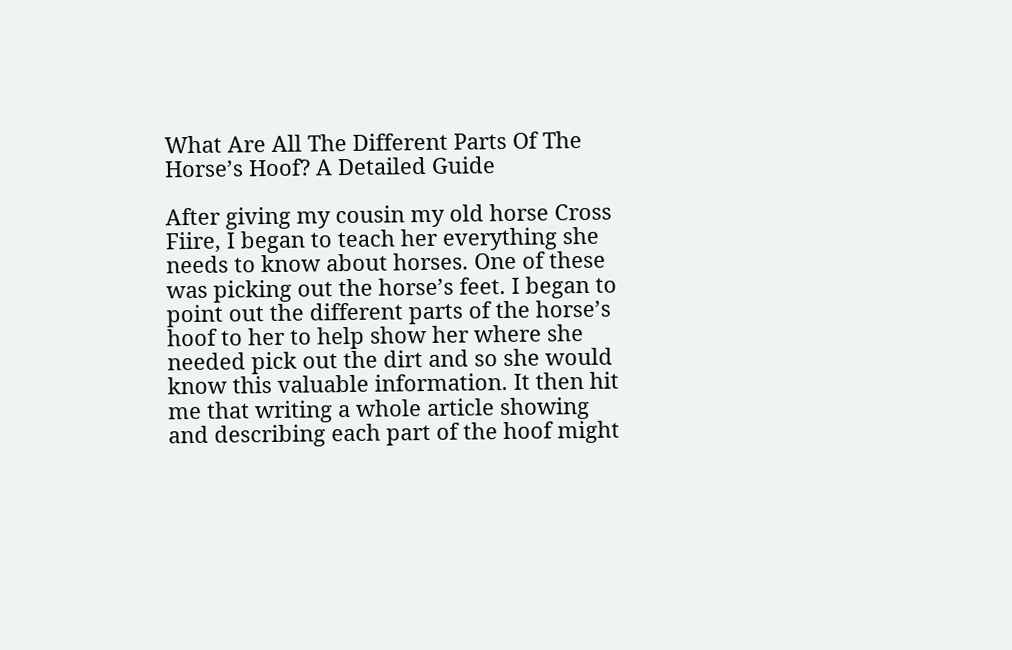What Are All The Different Parts Of The Horse’s Hoof? A Detailed Guide

After giving my cousin my old horse Cross Fiire, I began to teach her everything she needs to know about horses. One of these was picking out the horse’s feet. I began to point out the different parts of the horse’s hoof to her to help show her where she needed pick out the dirt and so she would know this valuable information. It then hit me that writing a whole article showing and describing each part of the hoof might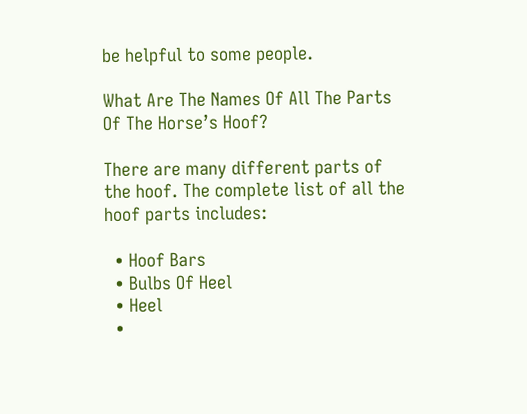be helpful to some people.

What Are The Names Of All The Parts Of The Horse’s Hoof?

There are many different parts of the hoof. The complete list of all the hoof parts includes:

  • Hoof Bars
  • Bulbs Of Heel
  • Heel
  •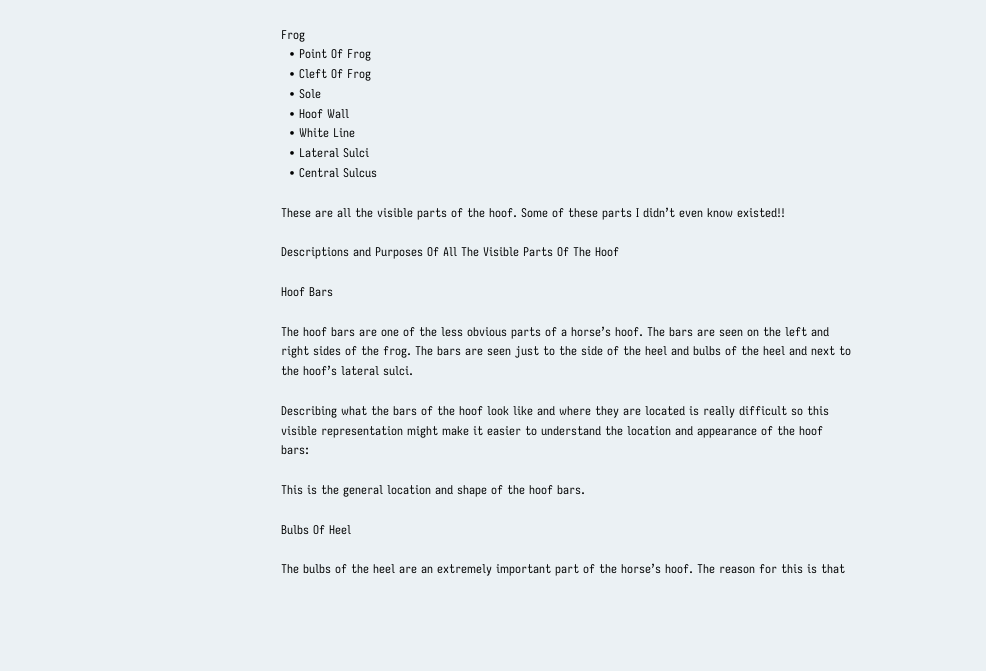Frog
  • Point Of Frog
  • Cleft Of Frog
  • Sole
  • Hoof Wall
  • White Line
  • Lateral Sulci
  • Central Sulcus

These are all the visible parts of the hoof. Some of these parts I didn’t even know existed!!

Descriptions and Purposes Of All The Visible Parts Of The Hoof

Hoof Bars

The hoof bars are one of the less obvious parts of a horse’s hoof. The bars are seen on the left and right sides of the frog. The bars are seen just to the side of the heel and bulbs of the heel and next to the hoof’s lateral sulci.

Describing what the bars of the hoof look like and where they are located is really difficult so this visible representation might make it easier to understand the location and appearance of the hoof bars:

This is the general location and shape of the hoof bars.

Bulbs Of Heel

The bulbs of the heel are an extremely important part of the horse’s hoof. The reason for this is that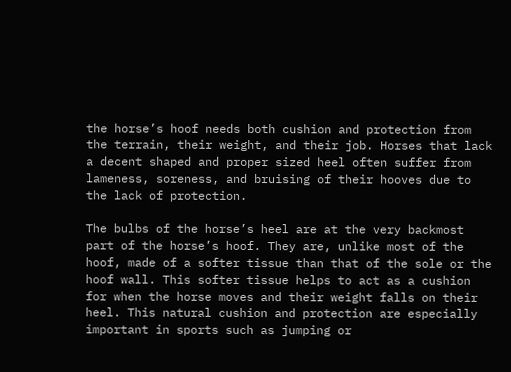the horse’s hoof needs both cushion and protection from the terrain, their weight, and their job. Horses that lack a decent shaped and proper sized heel often suffer from lameness, soreness, and bruising of their hooves due to the lack of protection.

The bulbs of the horse’s heel are at the very backmost part of the horse’s hoof. They are, unlike most of the hoof, made of a softer tissue than that of the sole or the hoof wall. This softer tissue helps to act as a cushion for when the horse moves and their weight falls on their heel. This natural cushion and protection are especially important in sports such as jumping or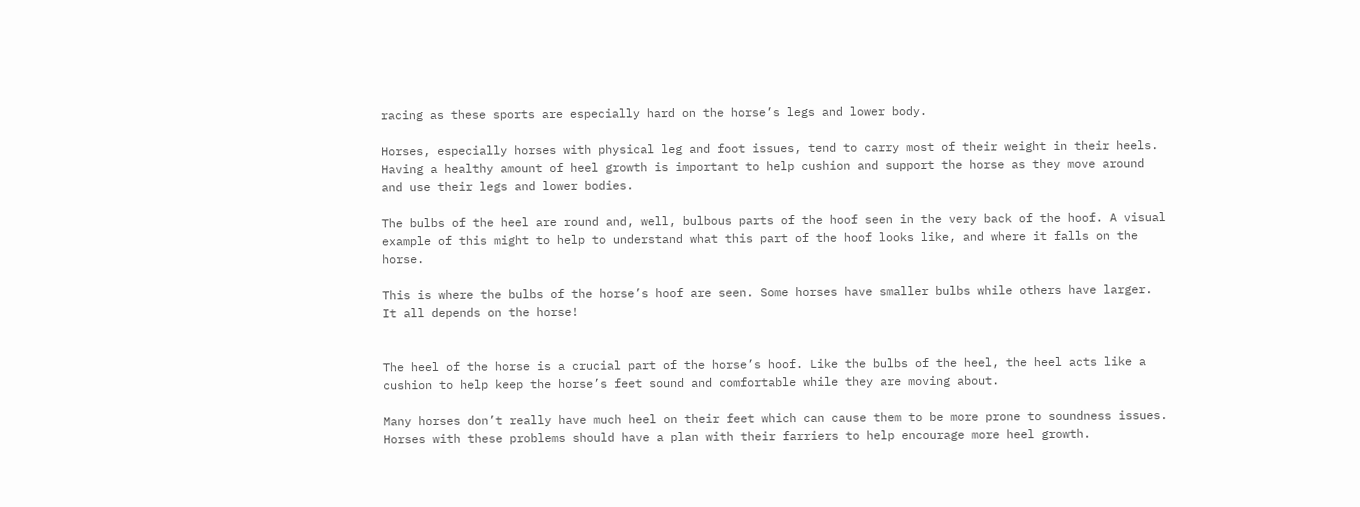racing as these sports are especially hard on the horse’s legs and lower body.

Horses, especially horses with physical leg and foot issues, tend to carry most of their weight in their heels. Having a healthy amount of heel growth is important to help cushion and support the horse as they move around and use their legs and lower bodies.

The bulbs of the heel are round and, well, bulbous parts of the hoof seen in the very back of the hoof. A visual example of this might to help to understand what this part of the hoof looks like, and where it falls on the horse.

This is where the bulbs of the horse’s hoof are seen. Some horses have smaller bulbs while others have larger. It all depends on the horse!


The heel of the horse is a crucial part of the horse’s hoof. Like the bulbs of the heel, the heel acts like a cushion to help keep the horse’s feet sound and comfortable while they are moving about.

Many horses don’t really have much heel on their feet which can cause them to be more prone to soundness issues. Horses with these problems should have a plan with their farriers to help encourage more heel growth.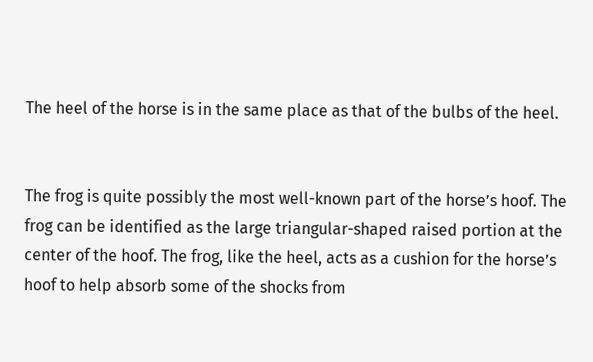The heel of the horse is in the same place as that of the bulbs of the heel.


The frog is quite possibly the most well-known part of the horse’s hoof. The frog can be identified as the large triangular-shaped raised portion at the center of the hoof. The frog, like the heel, acts as a cushion for the horse’s hoof to help absorb some of the shocks from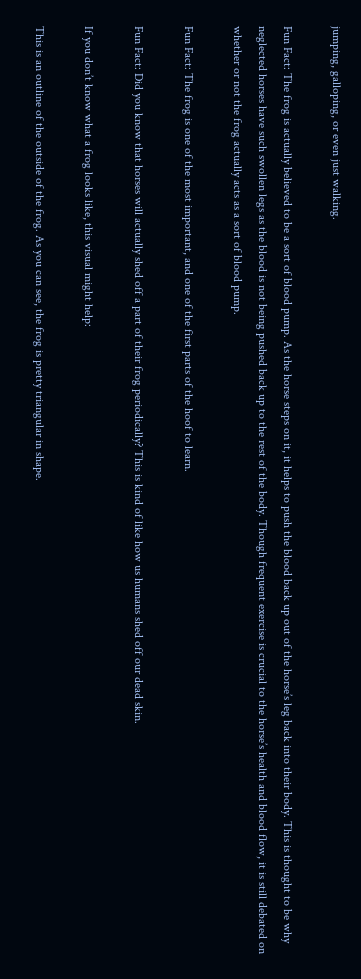jumping, galloping, or even just walking.

Fun Fact: The frog is actually believed to be a sort of blood pump. As the horse steps on it, it helps to push the blood back up out of the horse’s leg back into their body. This is thought to be why neglected horses have such swollen legs as the blood is not being pushed back up to the rest of the body. Though frequent exercise is crucial to the horse’s health and blood flow, it is still debated on whether or not the frog actually acts as a sort of blood pump.

Fun Fact: The frog is one of the most important, and one of the first parts of the hoof to learn.

Fun Fact: Did you know that horses will actually shed off a part of their frog periodically? This is kind of like how us humans shed off our dead skin.

If you don’t know what a frog looks like, this visual might help:

This is an outline of the outside of the frog. As you can see, the frog is pretty triangular in shape.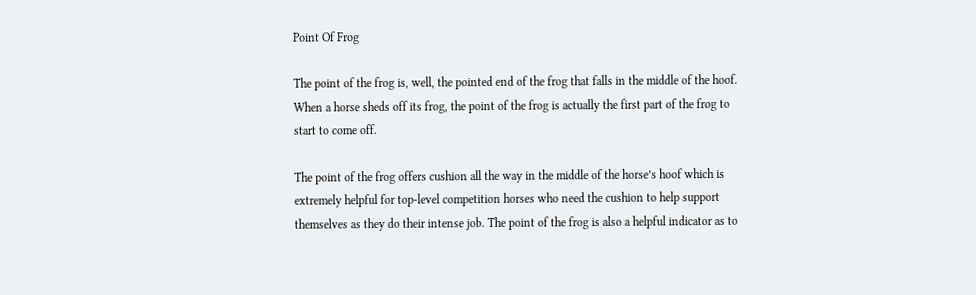Point Of Frog

The point of the frog is, well, the pointed end of the frog that falls in the middle of the hoof. When a horse sheds off its frog, the point of the frog is actually the first part of the frog to start to come off.

The point of the frog offers cushion all the way in the middle of the horse’s hoof which is extremely helpful for top-level competition horses who need the cushion to help support themselves as they do their intense job. The point of the frog is also a helpful indicator as to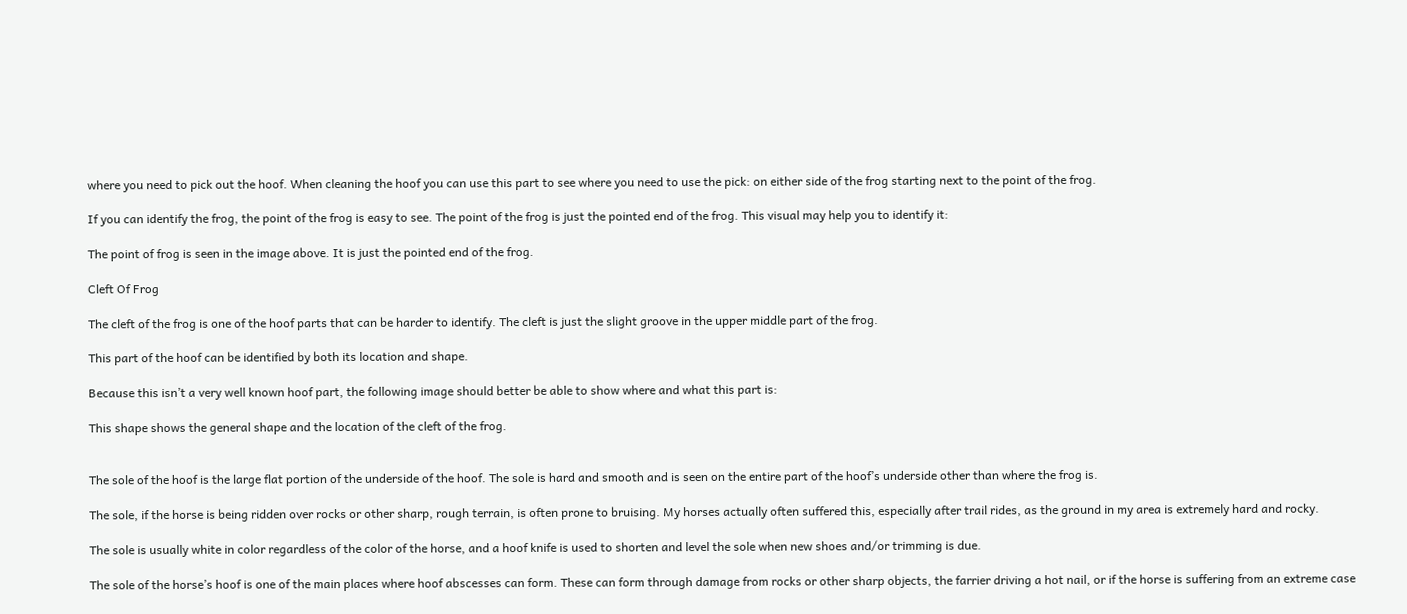where you need to pick out the hoof. When cleaning the hoof you can use this part to see where you need to use the pick: on either side of the frog starting next to the point of the frog.

If you can identify the frog, the point of the frog is easy to see. The point of the frog is just the pointed end of the frog. This visual may help you to identify it:

The point of frog is seen in the image above. It is just the pointed end of the frog.

Cleft Of Frog

The cleft of the frog is one of the hoof parts that can be harder to identify. The cleft is just the slight groove in the upper middle part of the frog.

This part of the hoof can be identified by both its location and shape.

Because this isn’t a very well known hoof part, the following image should better be able to show where and what this part is:

This shape shows the general shape and the location of the cleft of the frog.


The sole of the hoof is the large flat portion of the underside of the hoof. The sole is hard and smooth and is seen on the entire part of the hoof’s underside other than where the frog is.

The sole, if the horse is being ridden over rocks or other sharp, rough terrain, is often prone to bruising. My horses actually often suffered this, especially after trail rides, as the ground in my area is extremely hard and rocky.

The sole is usually white in color regardless of the color of the horse, and a hoof knife is used to shorten and level the sole when new shoes and/or trimming is due.

The sole of the horse’s hoof is one of the main places where hoof abscesses can form. These can form through damage from rocks or other sharp objects, the farrier driving a hot nail, or if the horse is suffering from an extreme case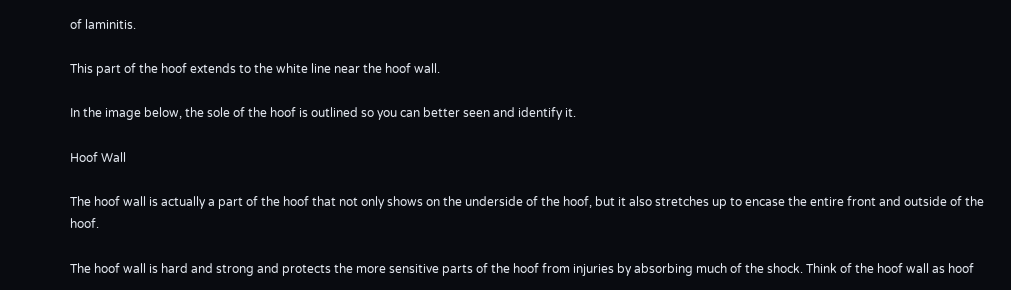of laminitis.

This part of the hoof extends to the white line near the hoof wall.

In the image below, the sole of the hoof is outlined so you can better seen and identify it.

Hoof Wall

The hoof wall is actually a part of the hoof that not only shows on the underside of the hoof, but it also stretches up to encase the entire front and outside of the hoof.

The hoof wall is hard and strong and protects the more sensitive parts of the hoof from injuries by absorbing much of the shock. Think of the hoof wall as hoof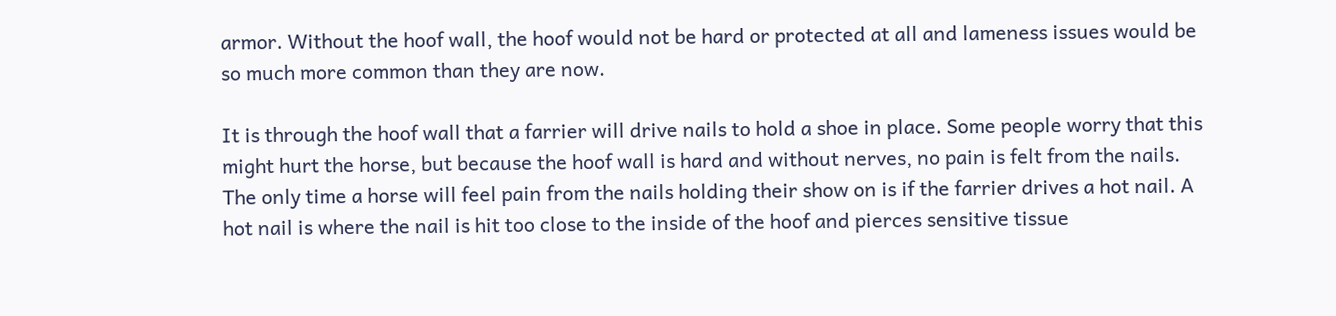armor. Without the hoof wall, the hoof would not be hard or protected at all and lameness issues would be so much more common than they are now.

It is through the hoof wall that a farrier will drive nails to hold a shoe in place. Some people worry that this might hurt the horse, but because the hoof wall is hard and without nerves, no pain is felt from the nails. The only time a horse will feel pain from the nails holding their show on is if the farrier drives a hot nail. A hot nail is where the nail is hit too close to the inside of the hoof and pierces sensitive tissue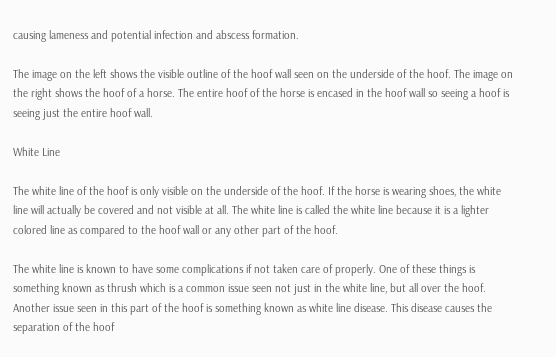causing lameness and potential infection and abscess formation.

The image on the left shows the visible outline of the hoof wall seen on the underside of the hoof. The image on the right shows the hoof of a horse. The entire hoof of the horse is encased in the hoof wall so seeing a hoof is seeing just the entire hoof wall.

White Line

The white line of the hoof is only visible on the underside of the hoof. If the horse is wearing shoes, the white line will actually be covered and not visible at all. The white line is called the white line because it is a lighter colored line as compared to the hoof wall or any other part of the hoof.

The white line is known to have some complications if not taken care of properly. One of these things is something known as thrush which is a common issue seen not just in the white line, but all over the hoof. Another issue seen in this part of the hoof is something known as white line disease. This disease causes the separation of the hoof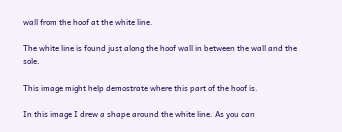wall from the hoof at the white line.

The white line is found just along the hoof wall in between the wall and the sole.

This image might help demostrate where this part of the hoof is.

In this image I drew a shape around the white line. As you can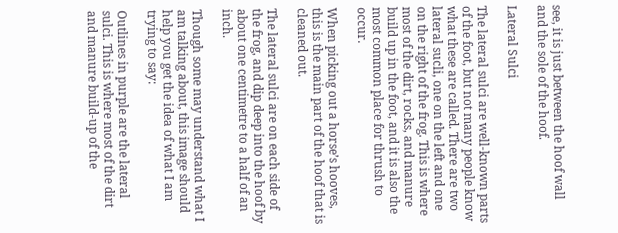see, it is just between the hoof wall and the sole of the hoof.

Lateral Sulci

The lateral sulci are well-known parts of the foot, but not many people know what these are called. There are two lateral sucli, one on the left and one on the right of the frog. This is where most of the dirt, rocks, and manure build up in the foot, and it is also the most common place for thrush to occur.

When picking out a horse’s hooves, this is the main part of the hoof that is cleaned out.

The lateral sulci are on each side of the frog, and dip deep into the hoof by about one centimetre to a half of an inch.

Though some may understand what I am talking about, this image should help you get the idea of what I am trying to say:

Outlines in purple are the lateral sulci. This is where most of the dirt and manure build-up of the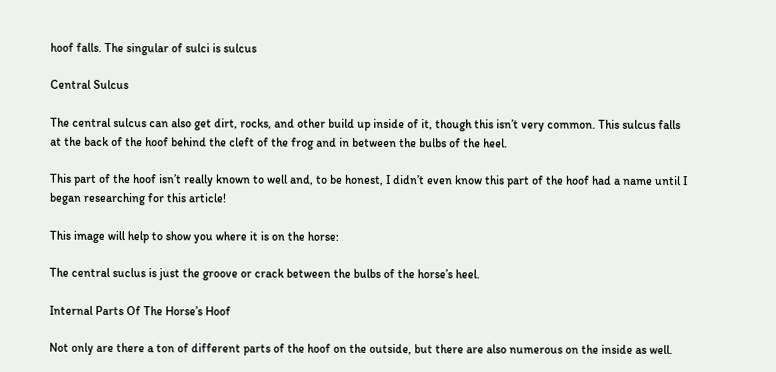hoof falls. The singular of sulci is sulcus

Central Sulcus

The central sulcus can also get dirt, rocks, and other build up inside of it, though this isn’t very common. This sulcus falls at the back of the hoof behind the cleft of the frog and in between the bulbs of the heel.

This part of the hoof isn’t really known to well and, to be honest, I didn’t even know this part of the hoof had a name until I began researching for this article!

This image will help to show you where it is on the horse:

The central suclus is just the groove or crack between the bulbs of the horse’s heel.

Internal Parts Of The Horse’s Hoof

Not only are there a ton of different parts of the hoof on the outside, but there are also numerous on the inside as well.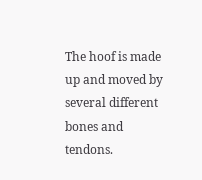The hoof is made up and moved by several different bones and tendons.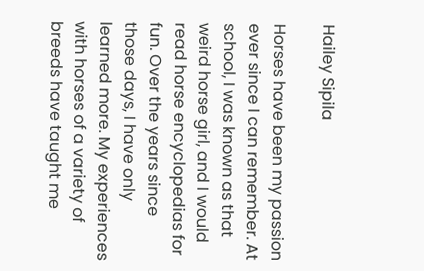Hailey Sipila

Horses have been my passion ever since I can remember. At school, I was known as that weird horse girl, and I would read horse encyclopedias for fun. Over the years since those days, I have only learned more. My experiences with horses of a variety of breeds have taught me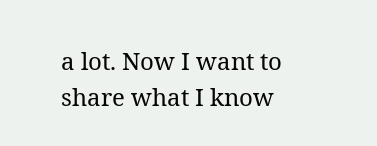a lot. Now I want to share what I know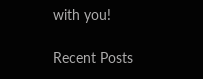with you!

Recent Posts